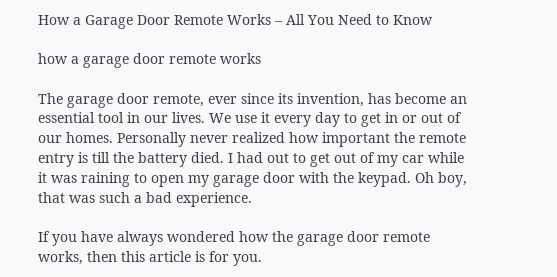How a Garage Door Remote Works – All You Need to Know

how a garage door remote works

The garage door remote, ever since its invention, has become an essential tool in our lives. We use it every day to get in or out of our homes. Personally never realized how important the remote entry is till the battery died. I had out to get out of my car while it was raining to open my garage door with the keypad. Oh boy, that was such a bad experience.

If you have always wondered how the garage door remote works, then this article is for you.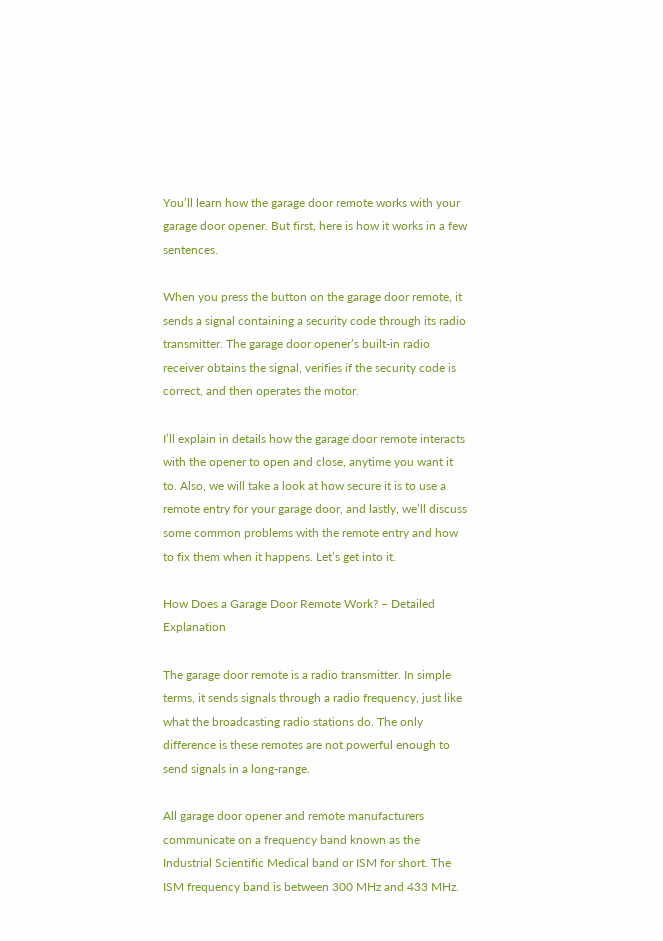You’ll learn how the garage door remote works with your garage door opener. But first, here is how it works in a few sentences.

When you press the button on the garage door remote, it sends a signal containing a security code through its radio transmitter. The garage door opener’s built-in radio receiver obtains the signal, verifies if the security code is correct, and then operates the motor.

I’ll explain in details how the garage door remote interacts with the opener to open and close, anytime you want it to. Also, we will take a look at how secure it is to use a remote entry for your garage door, and lastly, we’ll discuss some common problems with the remote entry and how to fix them when it happens. Let’s get into it.

How Does a Garage Door Remote Work? – Detailed Explanation

The garage door remote is a radio transmitter. In simple terms, it sends signals through a radio frequency, just like what the broadcasting radio stations do. The only difference is these remotes are not powerful enough to send signals in a long-range.

All garage door opener and remote manufacturers communicate on a frequency band known as the Industrial Scientific Medical band or ISM for short. The ISM frequency band is between 300 MHz and 433 MHz.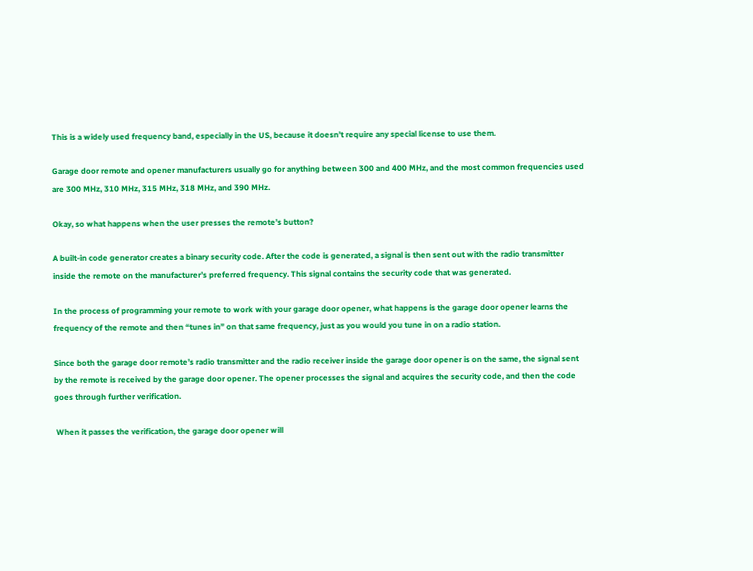This is a widely used frequency band, especially in the US, because it doesn’t require any special license to use them.

Garage door remote and opener manufacturers usually go for anything between 300 and 400 MHz, and the most common frequencies used are 300 MHz, 310 MHz, 315 MHz, 318 MHz, and 390 MHz.

Okay, so what happens when the user presses the remote’s button?

A built-in code generator creates a binary security code. After the code is generated, a signal is then sent out with the radio transmitter inside the remote on the manufacturer’s preferred frequency. This signal contains the security code that was generated.

In the process of programming your remote to work with your garage door opener, what happens is the garage door opener learns the frequency of the remote and then “tunes in” on that same frequency, just as you would you tune in on a radio station.

Since both the garage door remote’s radio transmitter and the radio receiver inside the garage door opener is on the same, the signal sent by the remote is received by the garage door opener. The opener processes the signal and acquires the security code, and then the code goes through further verification.

 When it passes the verification, the garage door opener will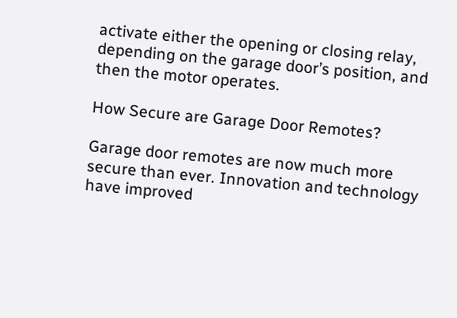activate either the opening or closing relay, depending on the garage door’s position, and then the motor operates.

How Secure are Garage Door Remotes?

Garage door remotes are now much more secure than ever. Innovation and technology have improved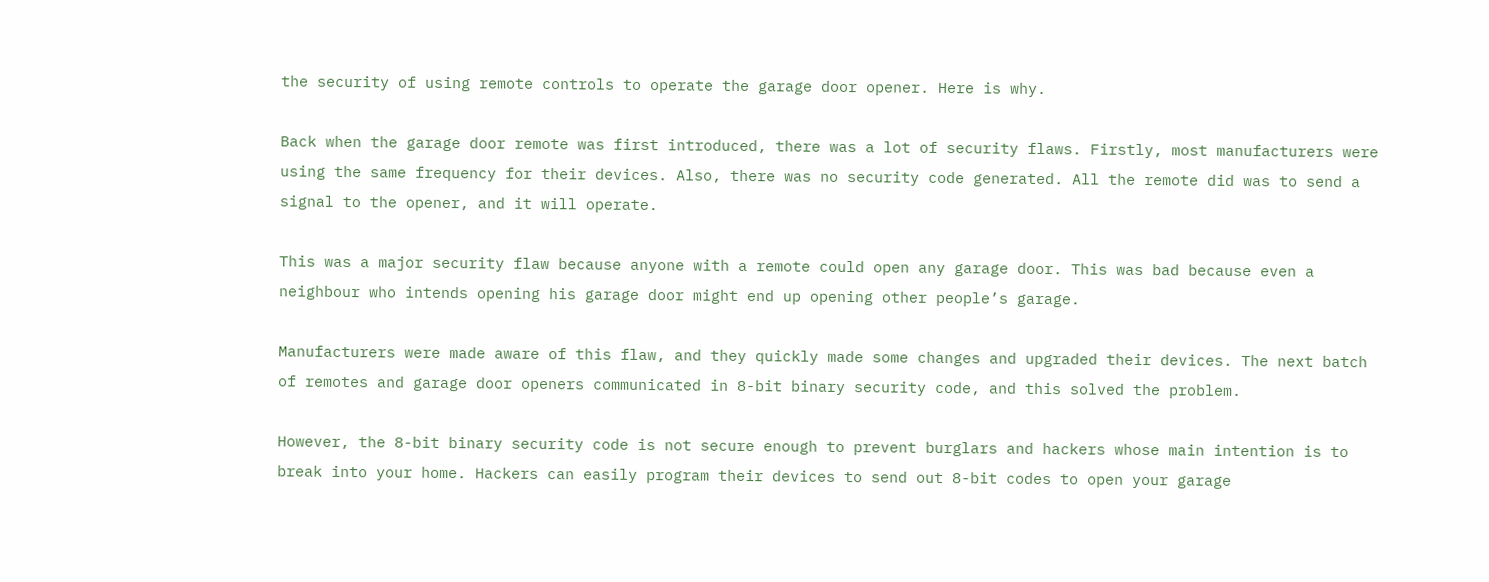the security of using remote controls to operate the garage door opener. Here is why.

Back when the garage door remote was first introduced, there was a lot of security flaws. Firstly, most manufacturers were using the same frequency for their devices. Also, there was no security code generated. All the remote did was to send a signal to the opener, and it will operate.

This was a major security flaw because anyone with a remote could open any garage door. This was bad because even a neighbour who intends opening his garage door might end up opening other people’s garage.

Manufacturers were made aware of this flaw, and they quickly made some changes and upgraded their devices. The next batch of remotes and garage door openers communicated in 8-bit binary security code, and this solved the problem.

However, the 8-bit binary security code is not secure enough to prevent burglars and hackers whose main intention is to break into your home. Hackers can easily program their devices to send out 8-bit codes to open your garage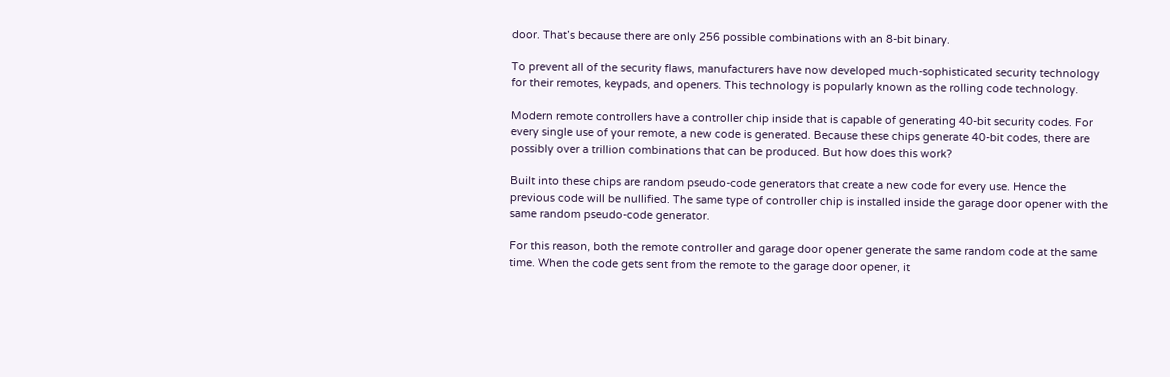door. That’s because there are only 256 possible combinations with an 8-bit binary.

To prevent all of the security flaws, manufacturers have now developed much-sophisticated security technology for their remotes, keypads, and openers. This technology is popularly known as the rolling code technology.

Modern remote controllers have a controller chip inside that is capable of generating 40-bit security codes. For every single use of your remote, a new code is generated. Because these chips generate 40-bit codes, there are possibly over a trillion combinations that can be produced. But how does this work?

Built into these chips are random pseudo-code generators that create a new code for every use. Hence the previous code will be nullified. The same type of controller chip is installed inside the garage door opener with the same random pseudo-code generator.

For this reason, both the remote controller and garage door opener generate the same random code at the same time. When the code gets sent from the remote to the garage door opener, it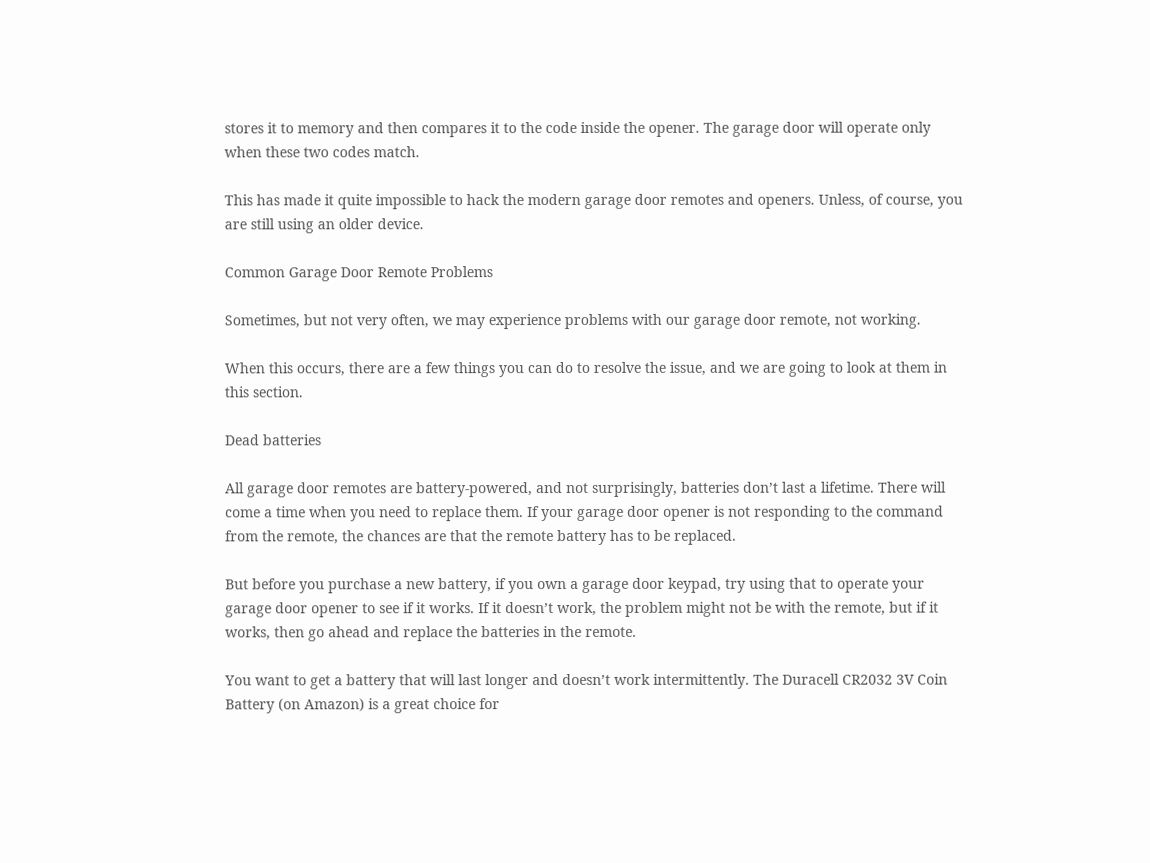stores it to memory and then compares it to the code inside the opener. The garage door will operate only when these two codes match.

This has made it quite impossible to hack the modern garage door remotes and openers. Unless, of course, you are still using an older device.

Common Garage Door Remote Problems

Sometimes, but not very often, we may experience problems with our garage door remote, not working.

When this occurs, there are a few things you can do to resolve the issue, and we are going to look at them in this section.

Dead batteries

All garage door remotes are battery-powered, and not surprisingly, batteries don’t last a lifetime. There will come a time when you need to replace them. If your garage door opener is not responding to the command from the remote, the chances are that the remote battery has to be replaced.

But before you purchase a new battery, if you own a garage door keypad, try using that to operate your garage door opener to see if it works. If it doesn’t work, the problem might not be with the remote, but if it works, then go ahead and replace the batteries in the remote.

You want to get a battery that will last longer and doesn’t work intermittently. The Duracell CR2032 3V Coin Battery (on Amazon) is a great choice for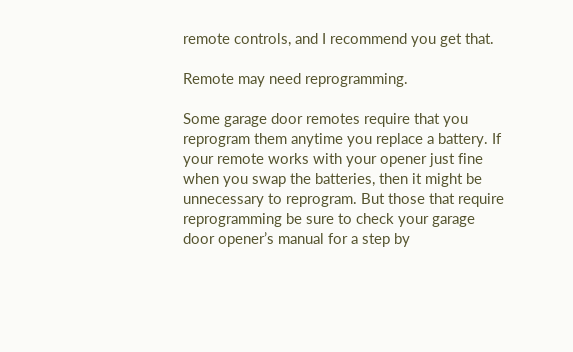remote controls, and I recommend you get that.

Remote may need reprogramming.

Some garage door remotes require that you reprogram them anytime you replace a battery. If your remote works with your opener just fine when you swap the batteries, then it might be unnecessary to reprogram. But those that require reprogramming be sure to check your garage door opener’s manual for a step by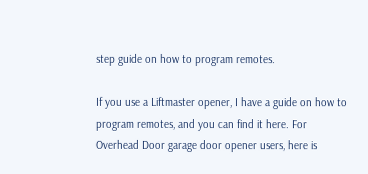step guide on how to program remotes.

If you use a Liftmaster opener, I have a guide on how to program remotes, and you can find it here. For Overhead Door garage door opener users, here is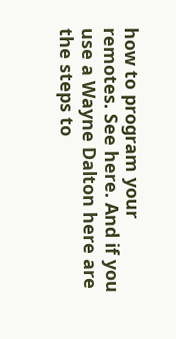how to program your remotes. See here. And if you use a Wayne Dalton here are the steps to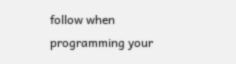follow when programming your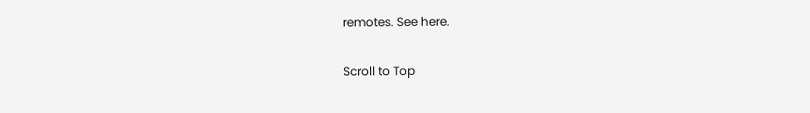remotes. See here.

Scroll to Top